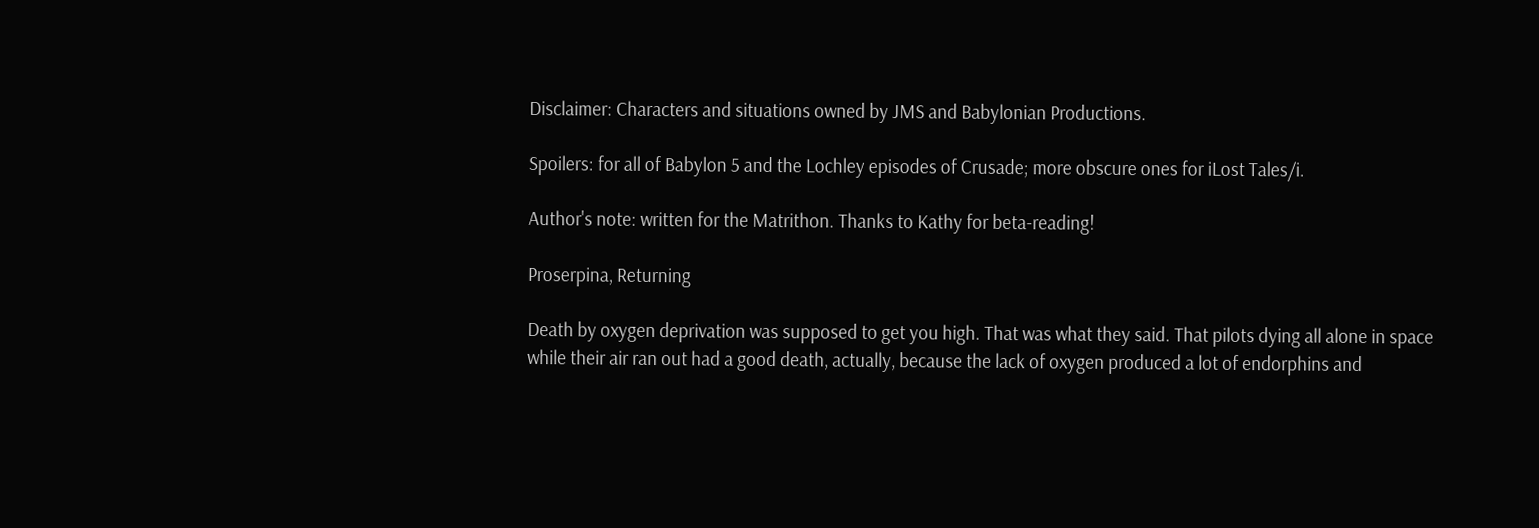Disclaimer: Characters and situations owned by JMS and Babylonian Productions.

Spoilers: for all of Babylon 5 and the Lochley episodes of Crusade; more obscure ones for iLost Tales/i.

Author's note: written for the Matrithon. Thanks to Kathy for beta-reading!

Proserpina, Returning

Death by oxygen deprivation was supposed to get you high. That was what they said. That pilots dying all alone in space while their air ran out had a good death, actually, because the lack of oxygen produced a lot of endorphins and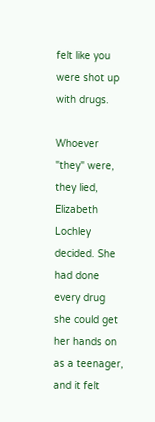felt like you were shot up with drugs.

Whoever "they" were, they lied, Elizabeth Lochley decided. She had done every drug she could get her hands on as a teenager, and it felt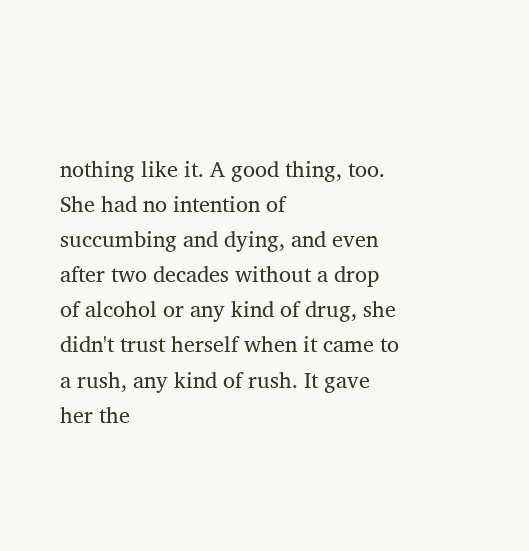nothing like it. A good thing, too. She had no intention of succumbing and dying, and even after two decades without a drop of alcohol or any kind of drug, she didn't trust herself when it came to a rush, any kind of rush. It gave her the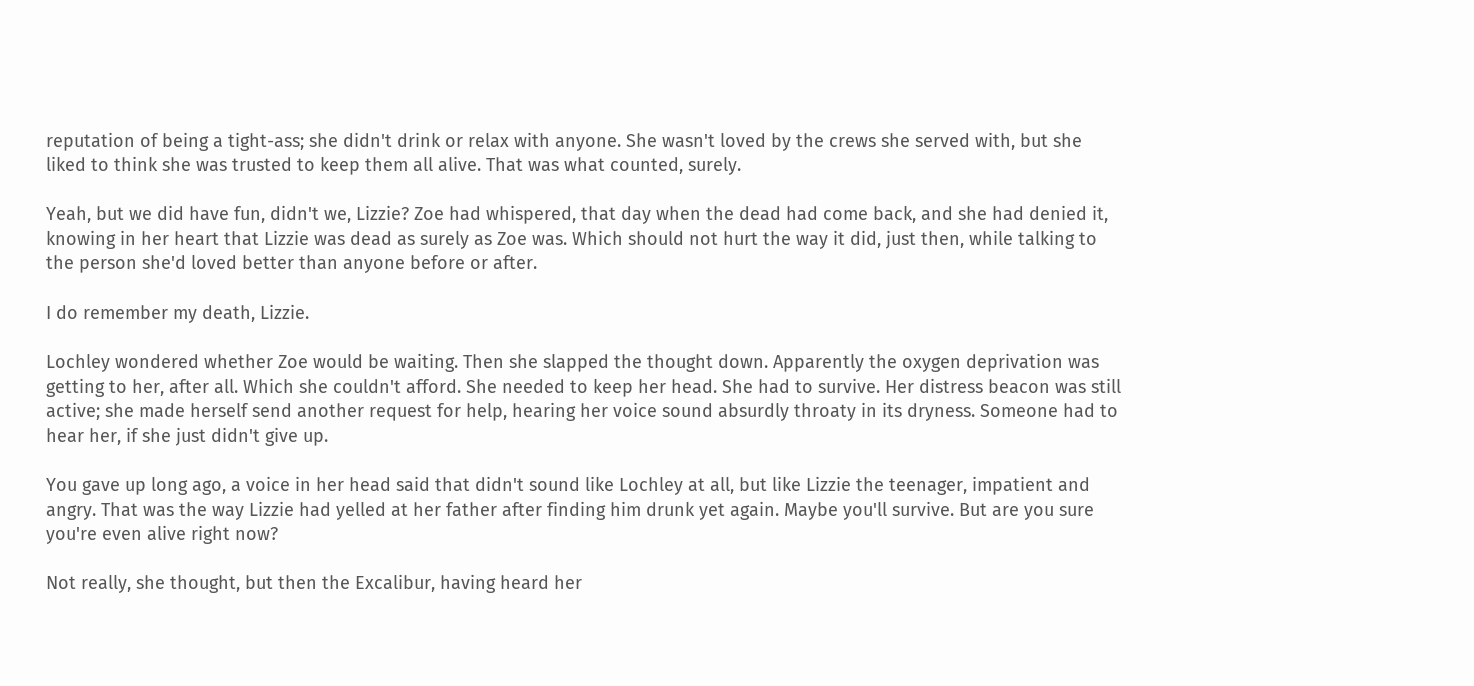reputation of being a tight-ass; she didn't drink or relax with anyone. She wasn't loved by the crews she served with, but she liked to think she was trusted to keep them all alive. That was what counted, surely.

Yeah, but we did have fun, didn't we, Lizzie? Zoe had whispered, that day when the dead had come back, and she had denied it, knowing in her heart that Lizzie was dead as surely as Zoe was. Which should not hurt the way it did, just then, while talking to the person she'd loved better than anyone before or after.

I do remember my death, Lizzie.

Lochley wondered whether Zoe would be waiting. Then she slapped the thought down. Apparently the oxygen deprivation was getting to her, after all. Which she couldn't afford. She needed to keep her head. She had to survive. Her distress beacon was still active; she made herself send another request for help, hearing her voice sound absurdly throaty in its dryness. Someone had to hear her, if she just didn't give up.

You gave up long ago, a voice in her head said that didn't sound like Lochley at all, but like Lizzie the teenager, impatient and angry. That was the way Lizzie had yelled at her father after finding him drunk yet again. Maybe you'll survive. But are you sure you're even alive right now?

Not really, she thought, but then the Excalibur, having heard her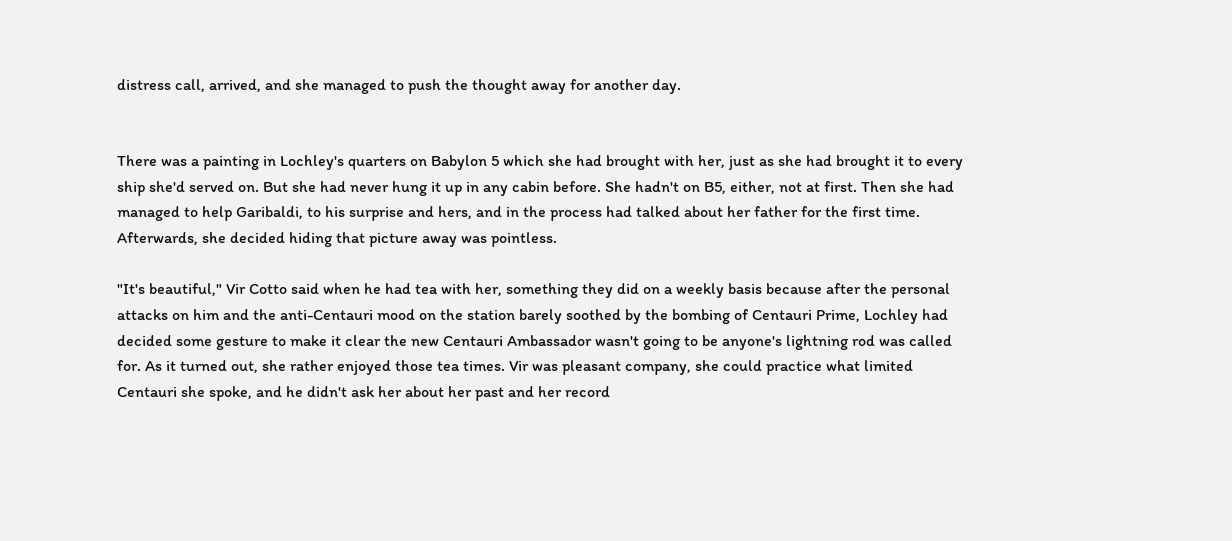distress call, arrived, and she managed to push the thought away for another day.


There was a painting in Lochley's quarters on Babylon 5 which she had brought with her, just as she had brought it to every ship she'd served on. But she had never hung it up in any cabin before. She hadn't on B5, either, not at first. Then she had managed to help Garibaldi, to his surprise and hers, and in the process had talked about her father for the first time. Afterwards, she decided hiding that picture away was pointless.

"It's beautiful," Vir Cotto said when he had tea with her, something they did on a weekly basis because after the personal attacks on him and the anti-Centauri mood on the station barely soothed by the bombing of Centauri Prime, Lochley had decided some gesture to make it clear the new Centauri Ambassador wasn't going to be anyone's lightning rod was called for. As it turned out, she rather enjoyed those tea times. Vir was pleasant company, she could practice what limited Centauri she spoke, and he didn't ask her about her past and her record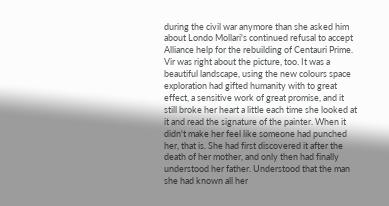during the civil war anymore than she asked him about Londo Mollari's continued refusal to accept Alliance help for the rebuilding of Centauri Prime. Vir was right about the picture, too. It was a beautiful landscape, using the new colours space exploration had gifted humanity with to great effect, a sensitive work of great promise, and it still broke her heart a little each time she looked at it and read the signature of the painter. When it didn't make her feel like someone had punched her, that is. She had first discovered it after the death of her mother, and only then had finally understood her father. Understood that the man she had known all her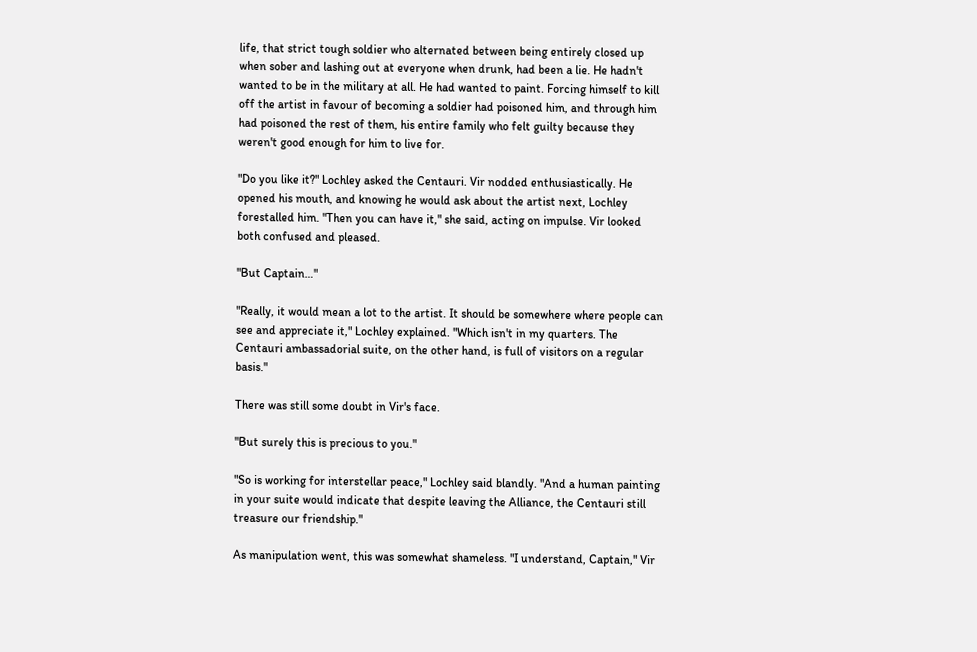life, that strict tough soldier who alternated between being entirely closed up when sober and lashing out at everyone when drunk, had been a lie. He hadn't wanted to be in the military at all. He had wanted to paint. Forcing himself to kill off the artist in favour of becoming a soldier had poisoned him, and through him had poisoned the rest of them, his entire family who felt guilty because they weren't good enough for him to live for.

"Do you like it?" Lochley asked the Centauri. Vir nodded enthusiastically. He opened his mouth, and knowing he would ask about the artist next, Lochley forestalled him. "Then you can have it," she said, acting on impulse. Vir looked both confused and pleased.

"But Captain…"

"Really, it would mean a lot to the artist. It should be somewhere where people can see and appreciate it," Lochley explained. "Which isn't in my quarters. The Centauri ambassadorial suite, on the other hand, is full of visitors on a regular basis."

There was still some doubt in Vir's face.

"But surely this is precious to you."

"So is working for interstellar peace," Lochley said blandly. "And a human painting in your suite would indicate that despite leaving the Alliance, the Centauri still treasure our friendship."

As manipulation went, this was somewhat shameless. "I understand, Captain," Vir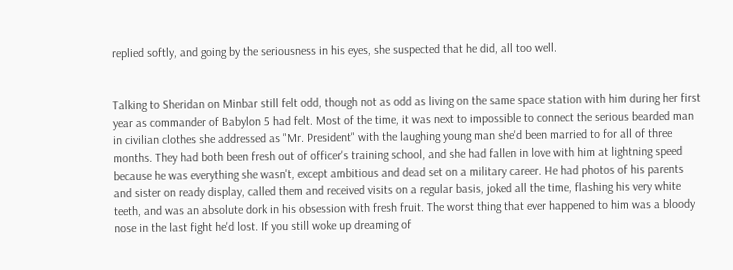replied softly, and going by the seriousness in his eyes, she suspected that he did, all too well.


Talking to Sheridan on Minbar still felt odd, though not as odd as living on the same space station with him during her first year as commander of Babylon 5 had felt. Most of the time, it was next to impossible to connect the serious bearded man in civilian clothes she addressed as "Mr. President" with the laughing young man she'd been married to for all of three months. They had both been fresh out of officer's training school, and she had fallen in love with him at lightning speed because he was everything she wasn't, except ambitious and dead set on a military career. He had photos of his parents and sister on ready display, called them and received visits on a regular basis, joked all the time, flashing his very white teeth, and was an absolute dork in his obsession with fresh fruit. The worst thing that ever happened to him was a bloody nose in the last fight he'd lost. If you still woke up dreaming of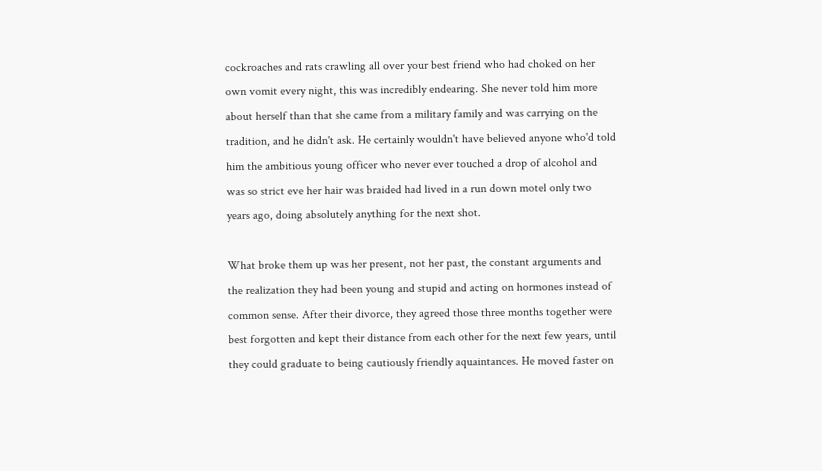cockroaches and rats crawling all over your best friend who had choked on her own vomit every night, this was incredibly endearing. She never told him more about herself than that she came from a military family and was carrying on the tradition, and he didn't ask. He certainly wouldn't have believed anyone who'd told him the ambitious young officer who never ever touched a drop of alcohol and was so strict eve her hair was braided had lived in a run down motel only two years ago, doing absolutely anything for the next shot.

What broke them up was her present, not her past, the constant arguments and the realization they had been young and stupid and acting on hormones instead of common sense. After their divorce, they agreed those three months together were best forgotten and kept their distance from each other for the next few years, until they could graduate to being cautiously friendly aquaintances. He moved faster on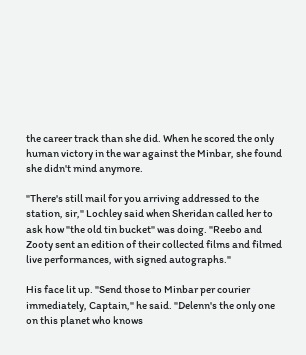the career track than she did. When he scored the only human victory in the war against the Minbar, she found she didn't mind anymore.

"There's still mail for you arriving addressed to the station, sir," Lochley said when Sheridan called her to ask how "the old tin bucket" was doing. "Reebo and Zooty sent an edition of their collected films and filmed live performances, with signed autographs."

His face lit up. "Send those to Minbar per courier immediately, Captain," he said. "Delenn's the only one on this planet who knows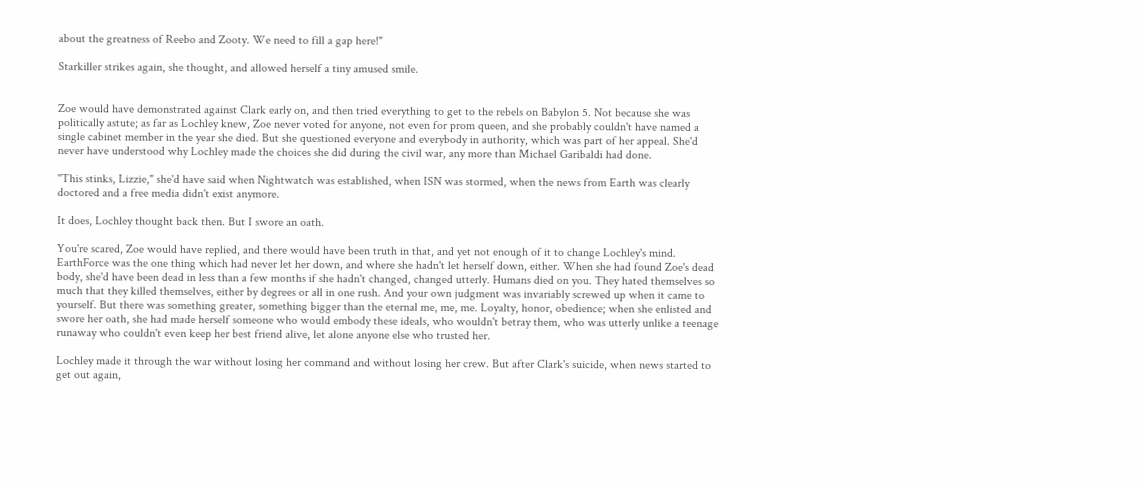about the greatness of Reebo and Zooty. We need to fill a gap here!"

Starkiller strikes again, she thought, and allowed herself a tiny amused smile.


Zoe would have demonstrated against Clark early on, and then tried everything to get to the rebels on Babylon 5. Not because she was politically astute; as far as Lochley knew, Zoe never voted for anyone, not even for prom queen, and she probably couldn't have named a single cabinet member in the year she died. But she questioned everyone and everybody in authority, which was part of her appeal. She'd never have understood why Lochley made the choices she did during the civil war, any more than Michael Garibaldi had done.

"This stinks, Lizzie," she'd have said when Nightwatch was established, when ISN was stormed, when the news from Earth was clearly doctored and a free media didn't exist anymore.

It does, Lochley thought back then. But I swore an oath.

You're scared, Zoe would have replied, and there would have been truth in that, and yet not enough of it to change Lochley's mind. EarthForce was the one thing which had never let her down, and where she hadn't let herself down, either. When she had found Zoe's dead body, she'd have been dead in less than a few months if she hadn't changed, changed utterly. Humans died on you. They hated themselves so much that they killed themselves, either by degrees or all in one rush. And your own judgment was invariably screwed up when it came to yourself. But there was something greater, something bigger than the eternal me, me, me. Loyalty, honor, obedience; when she enlisted and swore her oath, she had made herself someone who would embody these ideals, who wouldn't betray them, who was utterly unlike a teenage runaway who couldn't even keep her best friend alive, let alone anyone else who trusted her.

Lochley made it through the war without losing her command and without losing her crew. But after Clark's suicide, when news started to get out again,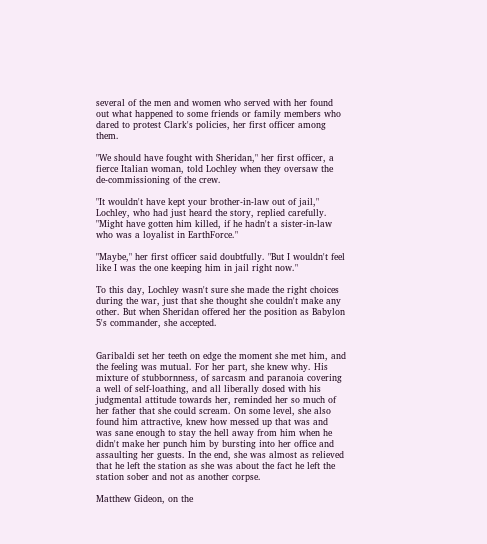several of the men and women who served with her found out what happened to some friends or family members who dared to protest Clark's policies, her first officer among them.

"We should have fought with Sheridan," her first officer, a fierce Italian woman, told Lochley when they oversaw the de-commissioning of the crew.

"It wouldn't have kept your brother-in-law out of jail," Lochley, who had just heard the story, replied carefully. "Might have gotten him killed, if he hadn't a sister-in-law who was a loyalist in EarthForce."

"Maybe," her first officer said doubtfully. "But I wouldn't feel like I was the one keeping him in jail right now."

To this day, Lochley wasn't sure she made the right choices during the war, just that she thought she couldn't make any other. But when Sheridan offered her the position as Babylon 5's commander, she accepted.


Garibaldi set her teeth on edge the moment she met him, and the feeling was mutual. For her part, she knew why. His mixture of stubbornness, of sarcasm and paranoia covering a well of self-loathing, and all liberally dosed with his judgmental attitude towards her, reminded her so much of her father that she could scream. On some level, she also found him attractive, knew how messed up that was and was sane enough to stay the hell away from him when he didn't make her punch him by bursting into her office and assaulting her guests. In the end, she was almost as relieved that he left the station as she was about the fact he left the station sober and not as another corpse.

Matthew Gideon, on the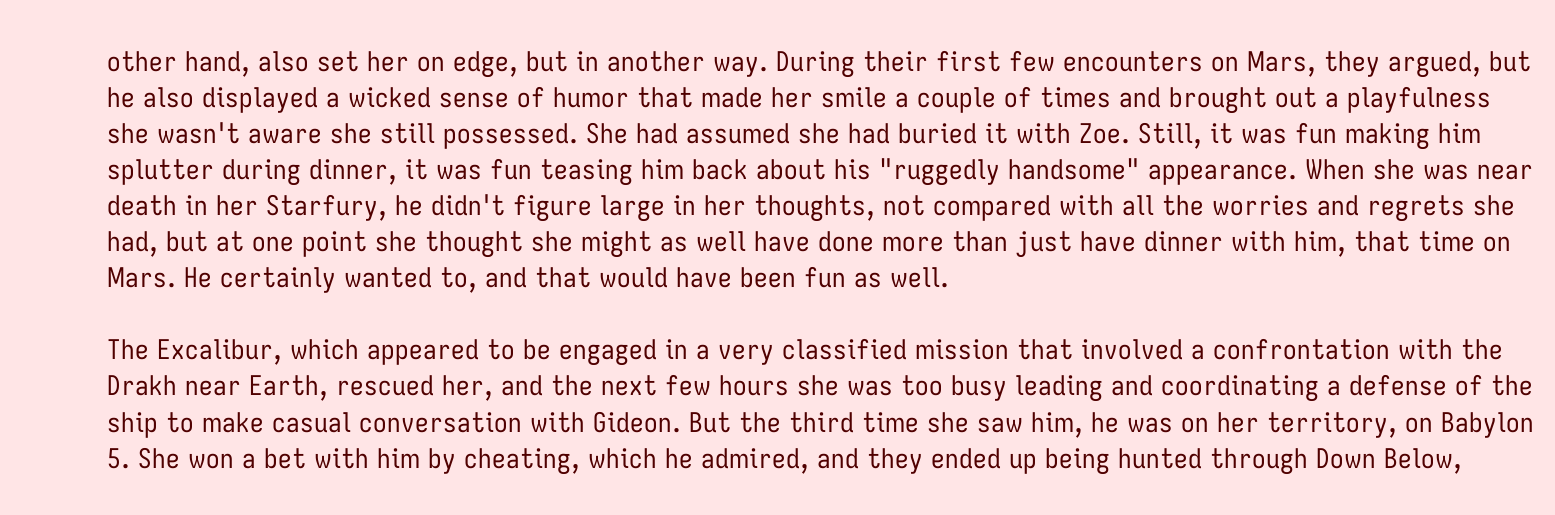other hand, also set her on edge, but in another way. During their first few encounters on Mars, they argued, but he also displayed a wicked sense of humor that made her smile a couple of times and brought out a playfulness she wasn't aware she still possessed. She had assumed she had buried it with Zoe. Still, it was fun making him splutter during dinner, it was fun teasing him back about his "ruggedly handsome" appearance. When she was near death in her Starfury, he didn't figure large in her thoughts, not compared with all the worries and regrets she had, but at one point she thought she might as well have done more than just have dinner with him, that time on Mars. He certainly wanted to, and that would have been fun as well.

The Excalibur, which appeared to be engaged in a very classified mission that involved a confrontation with the Drakh near Earth, rescued her, and the next few hours she was too busy leading and coordinating a defense of the ship to make casual conversation with Gideon. But the third time she saw him, he was on her territory, on Babylon 5. She won a bet with him by cheating, which he admired, and they ended up being hunted through Down Below,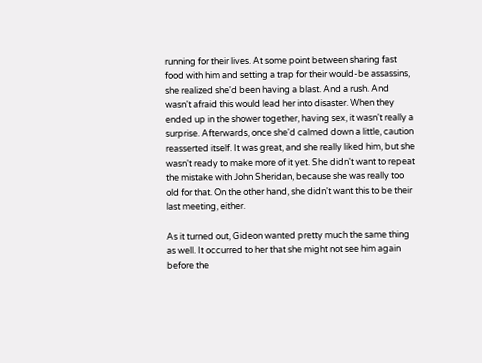running for their lives. At some point between sharing fast food with him and setting a trap for their would-be assassins, she realized she'd been having a blast. And a rush. And wasn't afraid this would lead her into disaster. When they ended up in the shower together, having sex, it wasn't really a surprise. Afterwards, once she'd calmed down a little, caution reasserted itself. It was great, and she really liked him, but she wasn't ready to make more of it yet. She didn't want to repeat the mistake with John Sheridan, because she was really too old for that. On the other hand, she didn't want this to be their last meeting, either.

As it turned out, Gideon wanted pretty much the same thing as well. It occurred to her that she might not see him again before the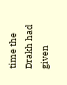time the Drakh had given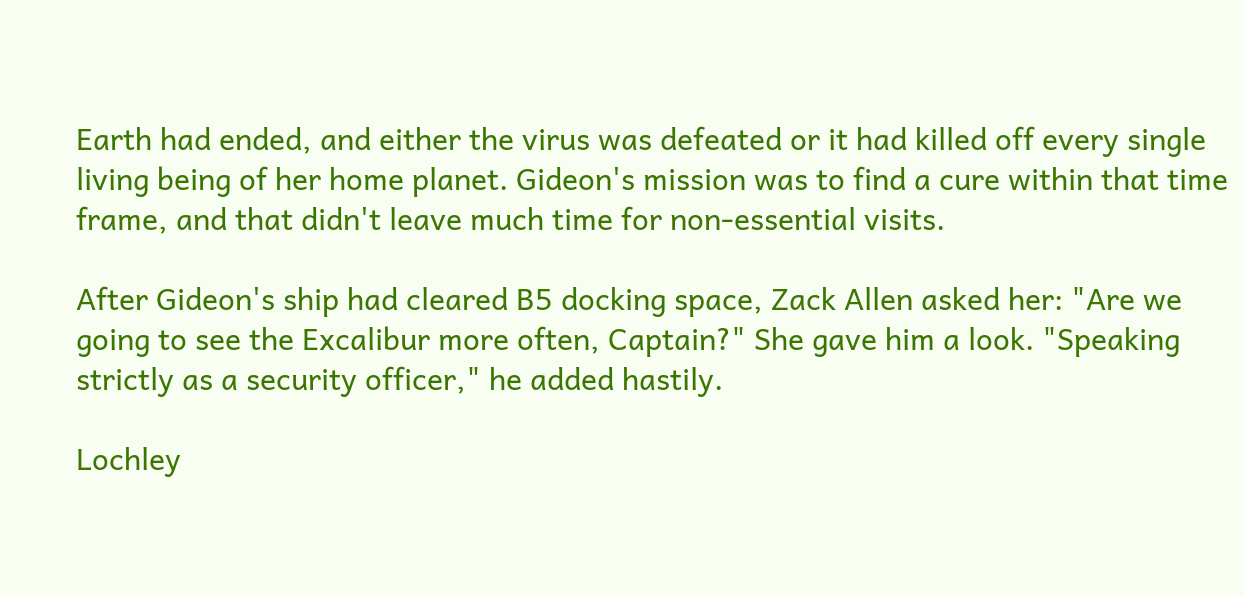Earth had ended, and either the virus was defeated or it had killed off every single living being of her home planet. Gideon's mission was to find a cure within that time frame, and that didn't leave much time for non-essential visits.

After Gideon's ship had cleared B5 docking space, Zack Allen asked her: "Are we going to see the Excalibur more often, Captain?" She gave him a look. "Speaking strictly as a security officer," he added hastily.

Lochley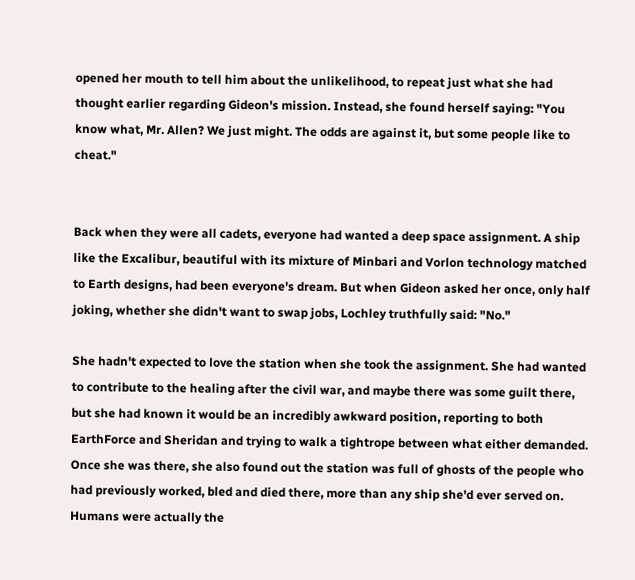opened her mouth to tell him about the unlikelihood, to repeat just what she had thought earlier regarding Gideon's mission. Instead, she found herself saying: "You know what, Mr. Allen? We just might. The odds are against it, but some people like to cheat."


Back when they were all cadets, everyone had wanted a deep space assignment. A ship like the Excalibur, beautiful with its mixture of Minbari and Vorlon technology matched to Earth designs, had been everyone's dream. But when Gideon asked her once, only half joking, whether she didn't want to swap jobs, Lochley truthfully said: "No."

She hadn't expected to love the station when she took the assignment. She had wanted to contribute to the healing after the civil war, and maybe there was some guilt there, but she had known it would be an incredibly awkward position, reporting to both EarthForce and Sheridan and trying to walk a tightrope between what either demanded. Once she was there, she also found out the station was full of ghosts of the people who had previously worked, bled and died there, more than any ship she'd ever served on. Humans were actually the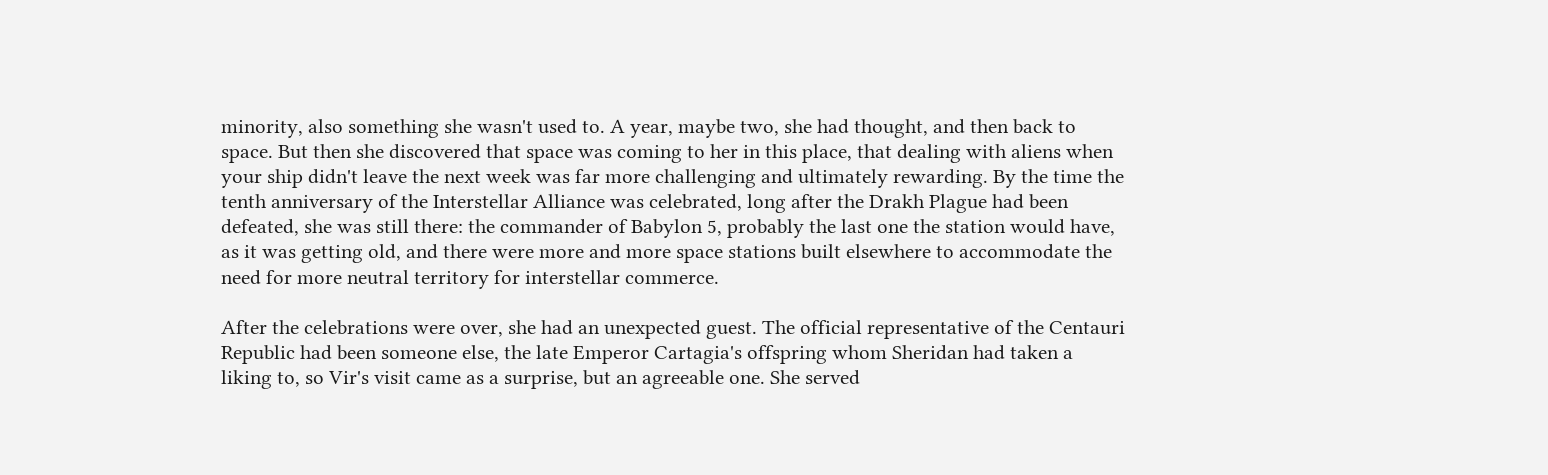minority, also something she wasn't used to. A year, maybe two, she had thought, and then back to space. But then she discovered that space was coming to her in this place, that dealing with aliens when your ship didn't leave the next week was far more challenging and ultimately rewarding. By the time the tenth anniversary of the Interstellar Alliance was celebrated, long after the Drakh Plague had been defeated, she was still there: the commander of Babylon 5, probably the last one the station would have, as it was getting old, and there were more and more space stations built elsewhere to accommodate the need for more neutral territory for interstellar commerce.

After the celebrations were over, she had an unexpected guest. The official representative of the Centauri Republic had been someone else, the late Emperor Cartagia's offspring whom Sheridan had taken a liking to, so Vir's visit came as a surprise, but an agreeable one. She served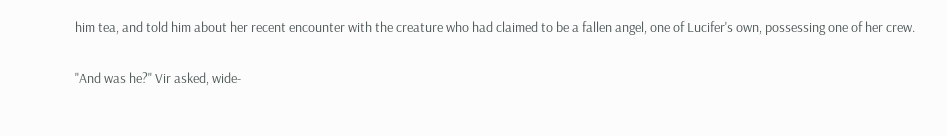him tea, and told him about her recent encounter with the creature who had claimed to be a fallen angel, one of Lucifer's own, possessing one of her crew.

"And was he?" Vir asked, wide-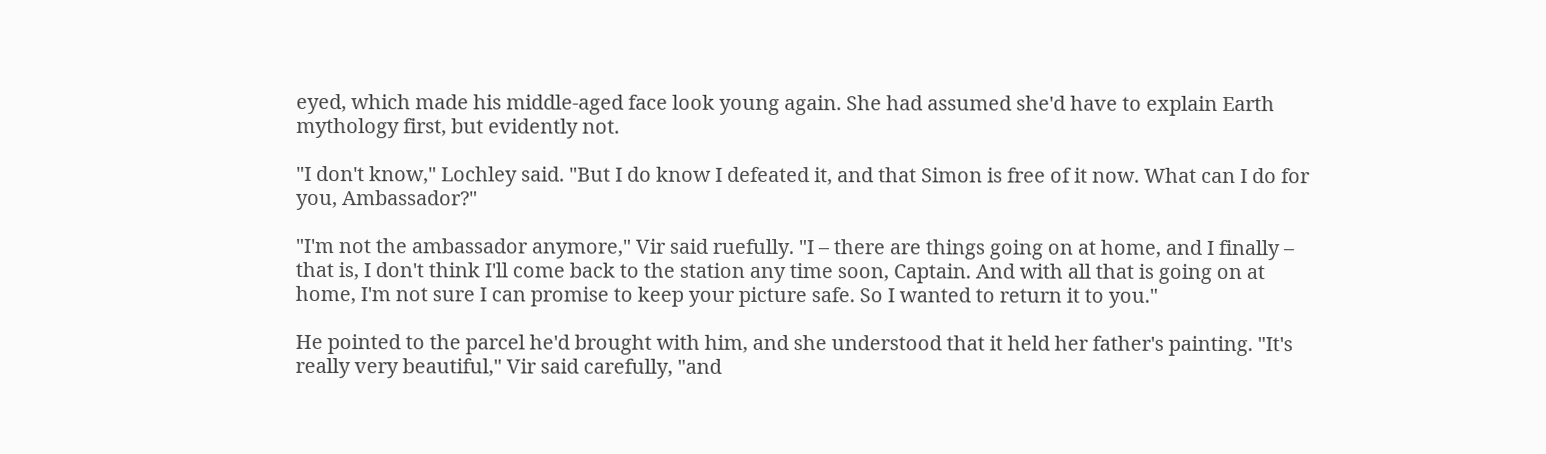eyed, which made his middle-aged face look young again. She had assumed she'd have to explain Earth mythology first, but evidently not.

"I don't know," Lochley said. "But I do know I defeated it, and that Simon is free of it now. What can I do for you, Ambassador?"

"I'm not the ambassador anymore," Vir said ruefully. "I – there are things going on at home, and I finally – that is, I don't think I'll come back to the station any time soon, Captain. And with all that is going on at home, I'm not sure I can promise to keep your picture safe. So I wanted to return it to you."

He pointed to the parcel he'd brought with him, and she understood that it held her father's painting. "It's really very beautiful," Vir said carefully, "and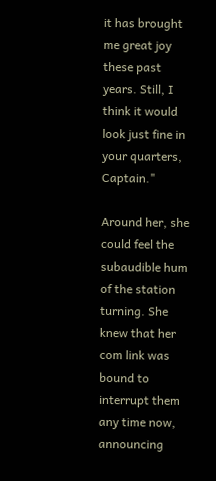it has brought me great joy these past years. Still, I think it would look just fine in your quarters, Captain."

Around her, she could feel the subaudible hum of the station turning. She knew that her com link was bound to interrupt them any time now, announcing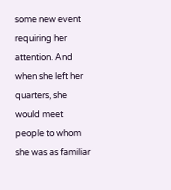some new event requiring her attention. And when she left her quarters, she would meet people to whom she was as familiar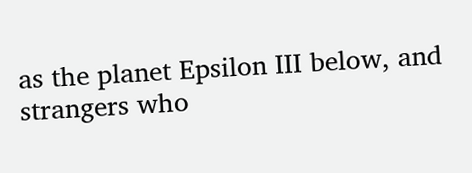as the planet Epsilon III below, and strangers who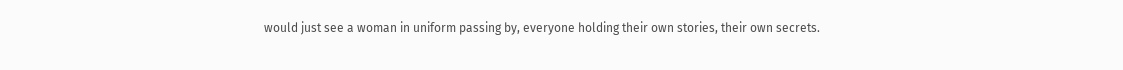would just see a woman in uniform passing by, everyone holding their own stories, their own secrets.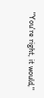"You're right, it would,"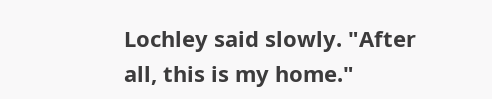Lochley said slowly. "After all, this is my home."